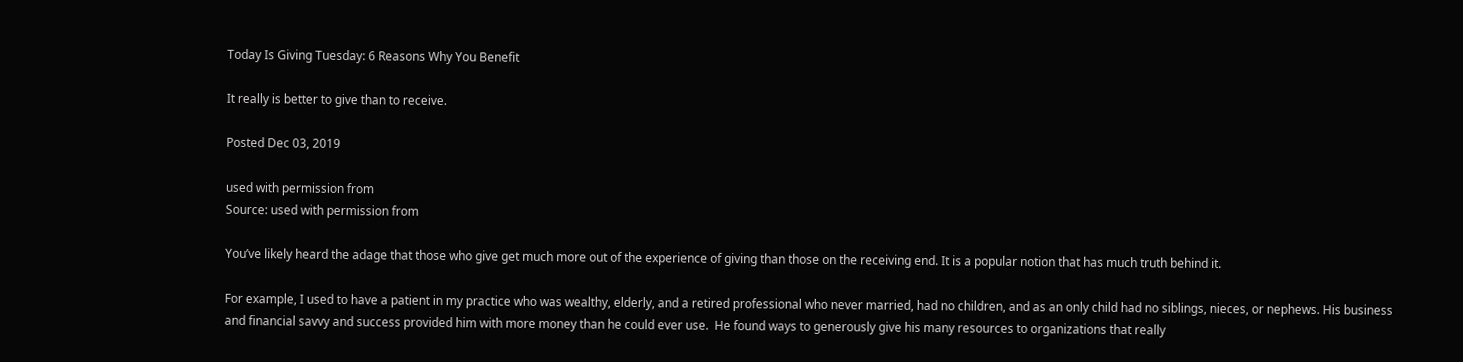Today Is Giving Tuesday: 6 Reasons Why You Benefit

It really is better to give than to receive.

Posted Dec 03, 2019

used with permission from
Source: used with permission from

You’ve likely heard the adage that those who give get much more out of the experience of giving than those on the receiving end. It is a popular notion that has much truth behind it.

For example, I used to have a patient in my practice who was wealthy, elderly, and a retired professional who never married, had no children, and as an only child had no siblings, nieces, or nephews. His business and financial savvy and success provided him with more money than he could ever use.  He found ways to generously give his many resources to organizations that really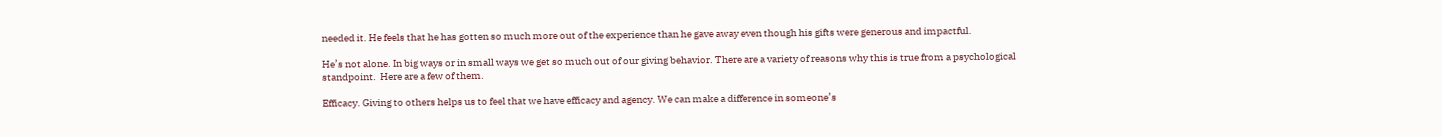needed it. He feels that he has gotten so much more out of the experience than he gave away even though his gifts were generous and impactful.

He’s not alone. In big ways or in small ways we get so much out of our giving behavior. There are a variety of reasons why this is true from a psychological standpoint.  Here are a few of them.

Efficacy. Giving to others helps us to feel that we have efficacy and agency. We can make a difference in someone’s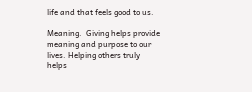life and that feels good to us.

Meaning.  Giving helps provide meaning and purpose to our lives. Helping others truly helps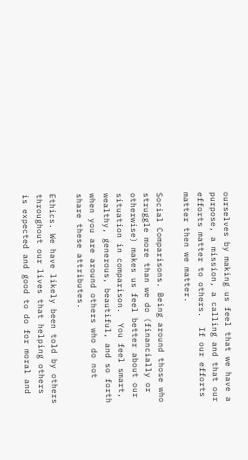ourselves by making us feel that we have a purpose, a mission, a calling and that our efforts matter to others.  If our efforts matter then we matter.

Social Comparisons. Being around those who struggle more than we do (financially or otherwise) makes us feel better about our situation in comparison.  You feel smart, wealthy, generous, beautiful, and so forth when you are around others who do not share these attributes.

Ethics. We have likely been told by others throughout our lives that helping others is expected and good to do for moral and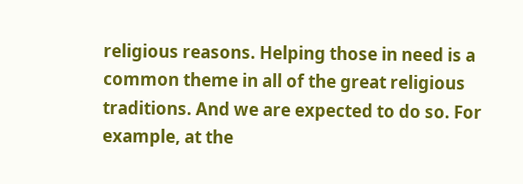religious reasons. Helping those in need is a common theme in all of the great religious traditions. And we are expected to do so. For example, at the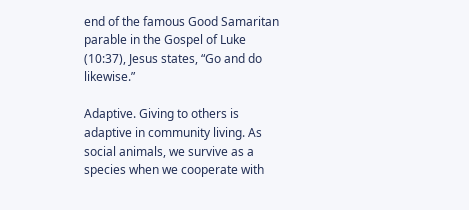end of the famous Good Samaritan parable in the Gospel of Luke (10:37), Jesus states, “Go and do likewise.”

Adaptive. Giving to others is adaptive in community living. As social animals, we survive as a species when we cooperate with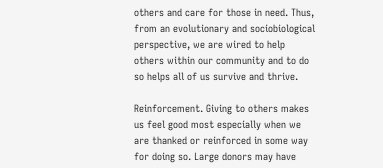others and care for those in need. Thus, from an evolutionary and sociobiological perspective, we are wired to help others within our community and to do so helps all of us survive and thrive.

Reinforcement. Giving to others makes us feel good most especially when we are thanked or reinforced in some way for doing so. Large donors may have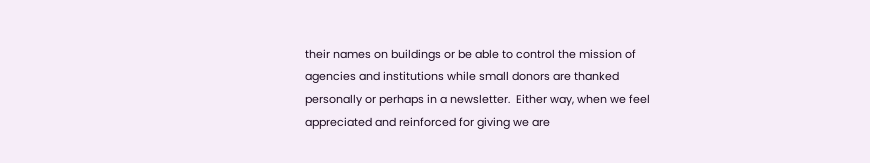their names on buildings or be able to control the mission of agencies and institutions while small donors are thanked personally or perhaps in a newsletter.  Either way, when we feel appreciated and reinforced for giving we are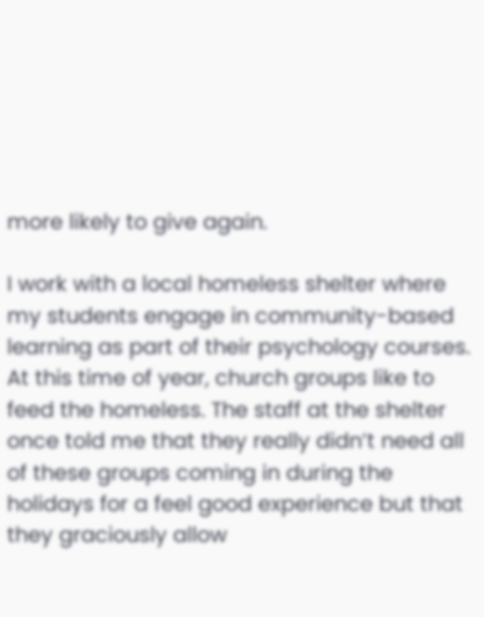more likely to give again.

I work with a local homeless shelter where my students engage in community-based learning as part of their psychology courses. At this time of year, church groups like to feed the homeless. The staff at the shelter once told me that they really didn’t need all of these groups coming in during the holidays for a feel good experience but that they graciously allow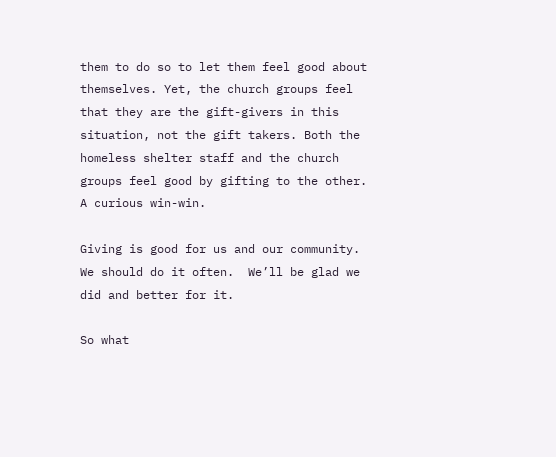them to do so to let them feel good about themselves. Yet, the church groups feel that they are the gift-givers in this situation, not the gift takers. Both the homeless shelter staff and the church groups feel good by gifting to the other.  A curious win-win.

Giving is good for us and our community. We should do it often.  We’ll be glad we did and better for it.

So what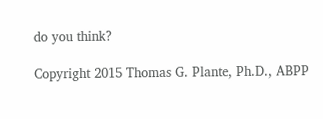do you think?

Copyright 2015 Thomas G. Plante, Ph.D., ABPP